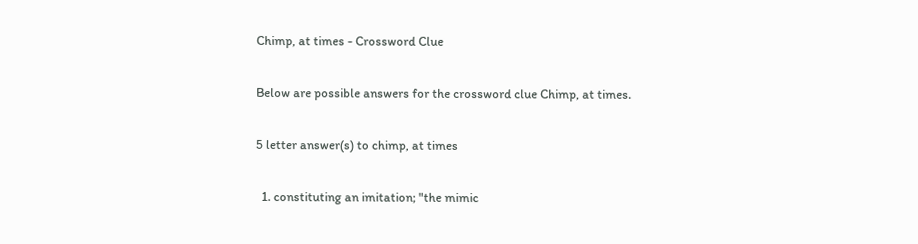Chimp, at times - Crossword Clue

Below are possible answers for the crossword clue Chimp, at times.

5 letter answer(s) to chimp, at times

  1. constituting an imitation; "the mimic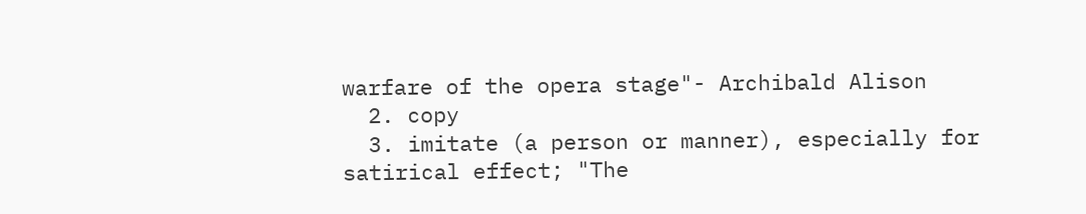warfare of the opera stage"- Archibald Alison
  2. copy
  3. imitate (a person or manner), especially for satirical effect; "The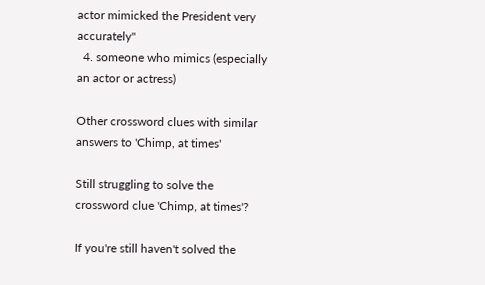actor mimicked the President very accurately"
  4. someone who mimics (especially an actor or actress)

Other crossword clues with similar answers to 'Chimp, at times'

Still struggling to solve the crossword clue 'Chimp, at times'?

If you're still haven't solved the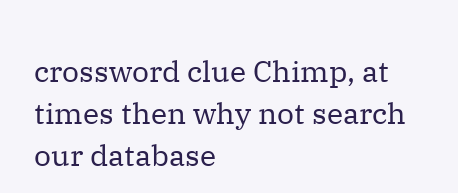crossword clue Chimp, at times then why not search our database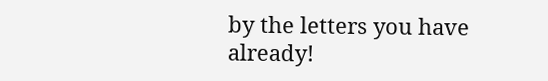by the letters you have already!